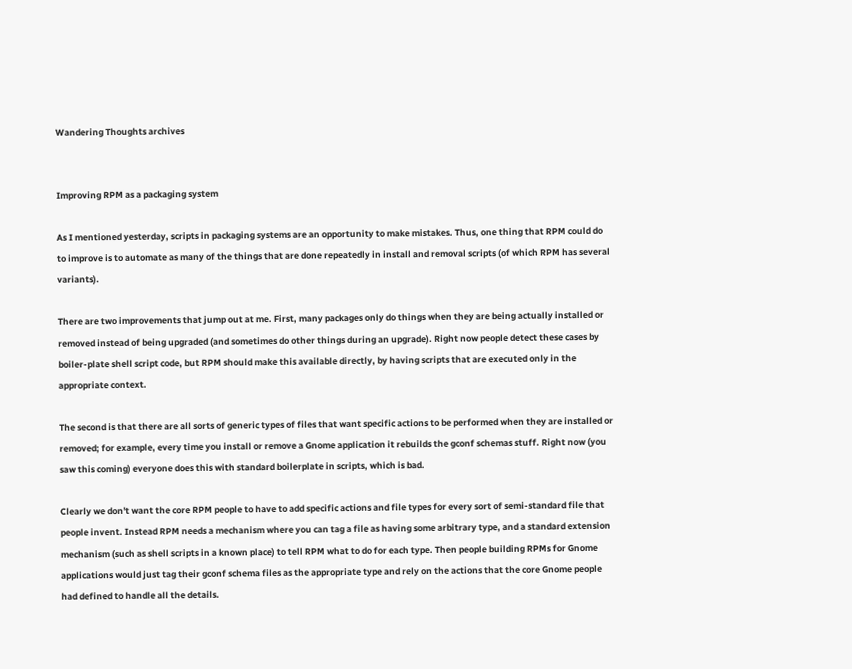Wandering Thoughts archives


Improving RPM as a packaging system

As I mentioned yesterday, scripts in packaging systems are an opportunity to make mistakes. Thus, one thing that RPM could do to improve is to automate as many of the things that are done repeatedly in install and removal scripts (of which RPM has several variants).

There are two improvements that jump out at me. First, many packages only do things when they are being actually installed or removed instead of being upgraded (and sometimes do other things during an upgrade). Right now people detect these cases by boiler-plate shell script code, but RPM should make this available directly, by having scripts that are executed only in the appropriate context.

The second is that there are all sorts of generic types of files that want specific actions to be performed when they are installed or removed; for example, every time you install or remove a Gnome application it rebuilds the gconf schemas stuff. Right now (you saw this coming) everyone does this with standard boilerplate in scripts, which is bad.

Clearly we don't want the core RPM people to have to add specific actions and file types for every sort of semi-standard file that people invent. Instead RPM needs a mechanism where you can tag a file as having some arbitrary type, and a standard extension mechanism (such as shell scripts in a known place) to tell RPM what to do for each type. Then people building RPMs for Gnome applications would just tag their gconf schema files as the appropriate type and rely on the actions that the core Gnome people had defined to handle all the details.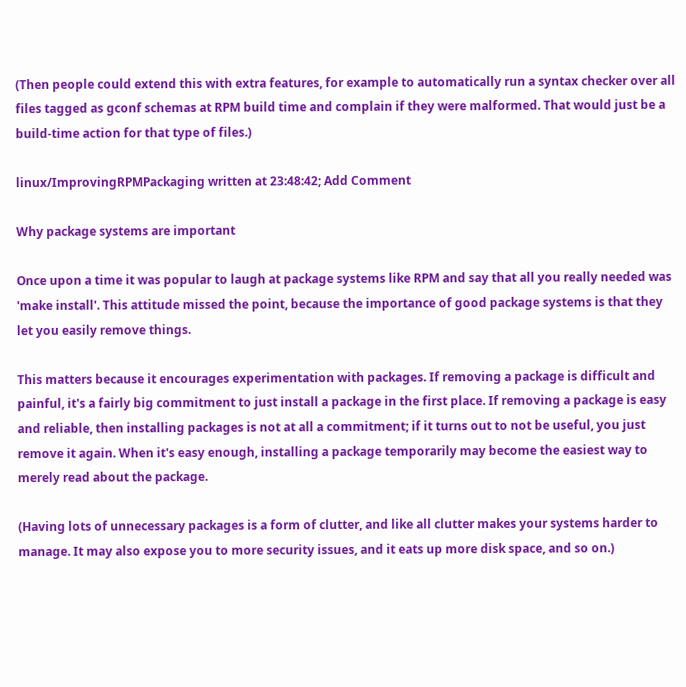(Then people could extend this with extra features, for example to automatically run a syntax checker over all files tagged as gconf schemas at RPM build time and complain if they were malformed. That would just be a build-time action for that type of files.)

linux/ImprovingRPMPackaging written at 23:48:42; Add Comment

Why package systems are important

Once upon a time it was popular to laugh at package systems like RPM and say that all you really needed was 'make install'. This attitude missed the point, because the importance of good package systems is that they let you easily remove things.

This matters because it encourages experimentation with packages. If removing a package is difficult and painful, it's a fairly big commitment to just install a package in the first place. If removing a package is easy and reliable, then installing packages is not at all a commitment; if it turns out to not be useful, you just remove it again. When it's easy enough, installing a package temporarily may become the easiest way to merely read about the package.

(Having lots of unnecessary packages is a form of clutter, and like all clutter makes your systems harder to manage. It may also expose you to more security issues, and it eats up more disk space, and so on.)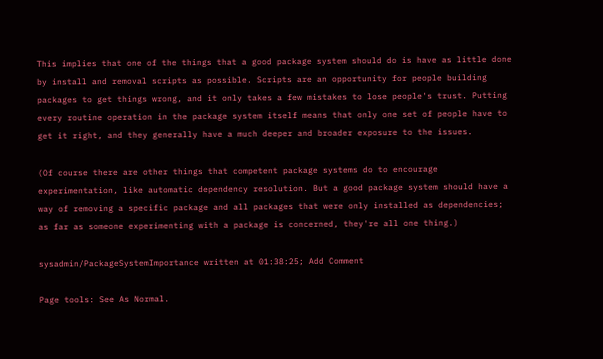This implies that one of the things that a good package system should do is have as little done by install and removal scripts as possible. Scripts are an opportunity for people building packages to get things wrong, and it only takes a few mistakes to lose people's trust. Putting every routine operation in the package system itself means that only one set of people have to get it right, and they generally have a much deeper and broader exposure to the issues.

(Of course there are other things that competent package systems do to encourage experimentation, like automatic dependency resolution. But a good package system should have a way of removing a specific package and all packages that were only installed as dependencies; as far as someone experimenting with a package is concerned, they're all one thing.)

sysadmin/PackageSystemImportance written at 01:38:25; Add Comment

Page tools: See As Normal.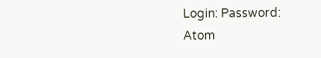Login: Password:
Atom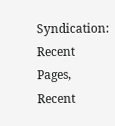Syndication: Recent Pages, Recent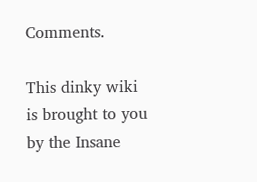Comments.

This dinky wiki is brought to you by the Insane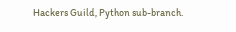Hackers Guild, Python sub-branch.